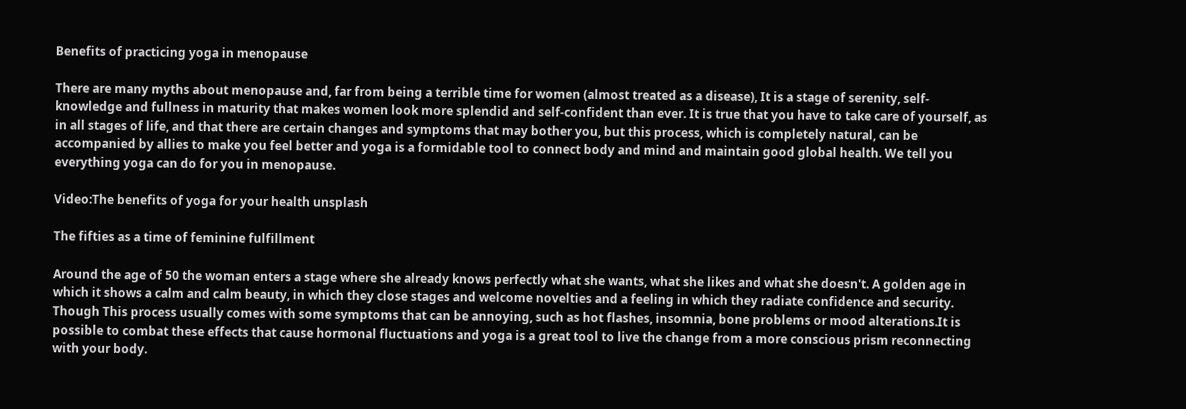Benefits of practicing yoga in menopause

There are many myths about menopause and, far from being a terrible time for women (almost treated as a disease), It is a stage of serenity, self-knowledge and fullness in maturity that makes women look more splendid and self-confident than ever. It is true that you have to take care of yourself, as in all stages of life, and that there are certain changes and symptoms that may bother you, but this process, which is completely natural, can be accompanied by allies to make you feel better and yoga is a formidable tool to connect body and mind and maintain good global health. We tell you everything yoga can do for you in menopause.

Video:The benefits of yoga for your health unsplash

The fifties as a time of feminine fulfillment

Around the age of 50 the woman enters a stage where she already knows perfectly what she wants, what she likes and what she doesn't. A golden age in which it shows a calm and calm beauty, in which they close stages and welcome novelties and a feeling in which they radiate confidence and security. Though This process usually comes with some symptoms that can be annoying, such as hot flashes, insomnia, bone problems or mood alterations.It is possible to combat these effects that cause hormonal fluctuations and yoga is a great tool to live the change from a more conscious prism reconnecting with your body.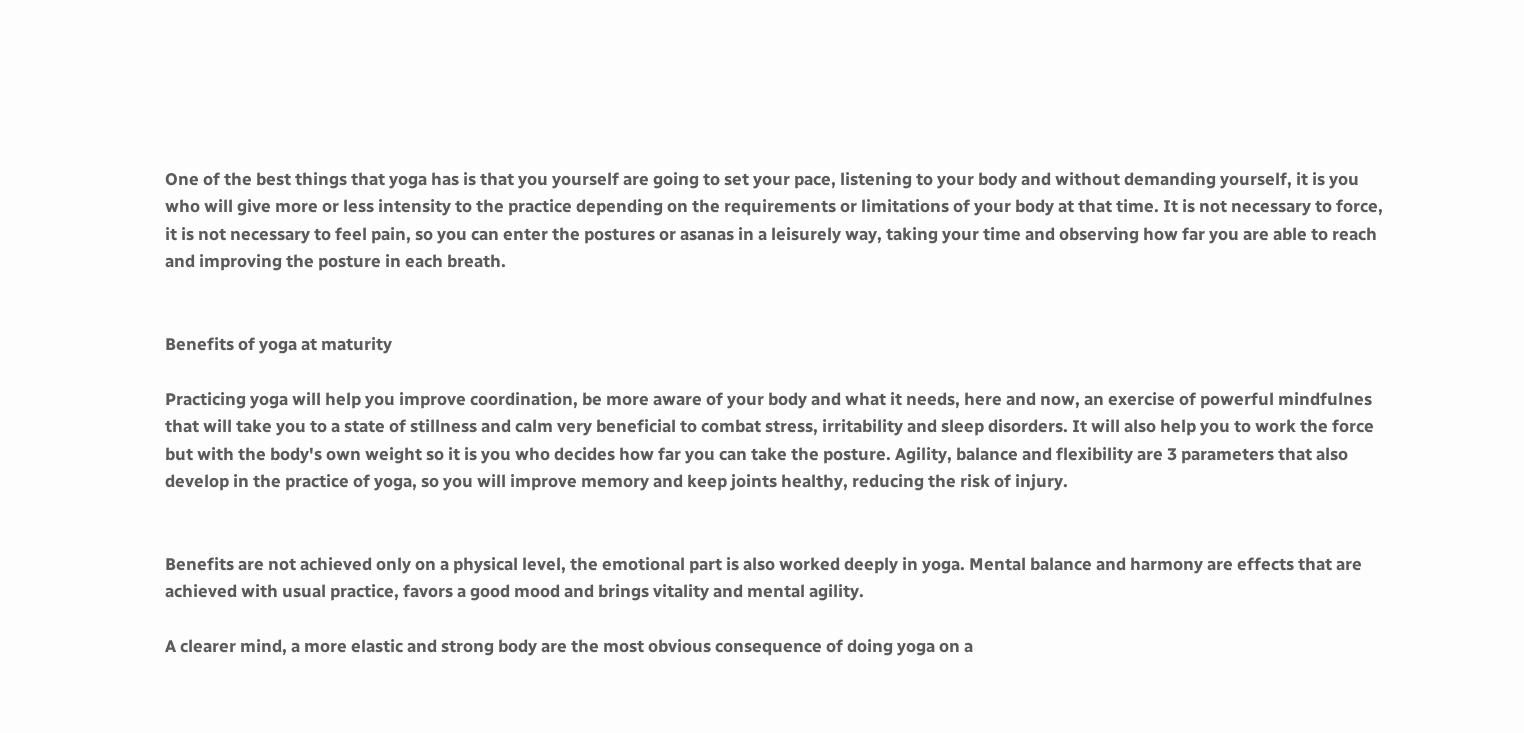One of the best things that yoga has is that you yourself are going to set your pace, listening to your body and without demanding yourself, it is you who will give more or less intensity to the practice depending on the requirements or limitations of your body at that time. It is not necessary to force, it is not necessary to feel pain, so you can enter the postures or asanas in a leisurely way, taking your time and observing how far you are able to reach and improving the posture in each breath.


Benefits of yoga at maturity

Practicing yoga will help you improve coordination, be more aware of your body and what it needs, here and now, an exercise of powerful mindfulnes that will take you to a state of stillness and calm very beneficial to combat stress, irritability and sleep disorders. It will also help you to work the force but with the body's own weight so it is you who decides how far you can take the posture. Agility, balance and flexibility are 3 parameters that also develop in the practice of yoga, so you will improve memory and keep joints healthy, reducing the risk of injury.


Benefits are not achieved only on a physical level, the emotional part is also worked deeply in yoga. Mental balance and harmony are effects that are achieved with usual practice, favors a good mood and brings vitality and mental agility.

A clearer mind, a more elastic and strong body are the most obvious consequence of doing yoga on a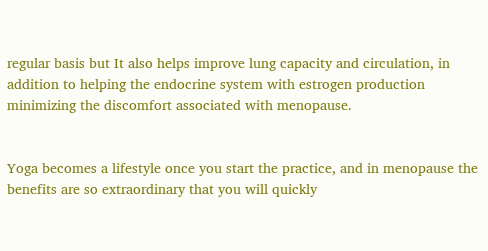regular basis but It also helps improve lung capacity and circulation, in addition to helping the endocrine system with estrogen production minimizing the discomfort associated with menopause.


Yoga becomes a lifestyle once you start the practice, and in menopause the benefits are so extraordinary that you will quickly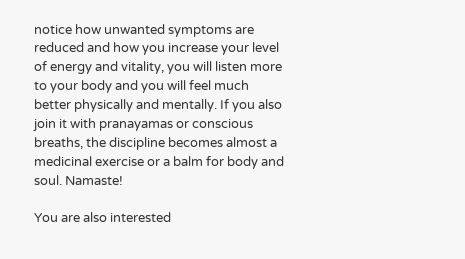notice how unwanted symptoms are reduced and how you increase your level of energy and vitality, you will listen more to your body and you will feel much better physically and mentally. If you also join it with pranayamas or conscious breaths, the discipline becomes almost a medicinal exercise or a balm for body and soul. Namaste!

You are also interested